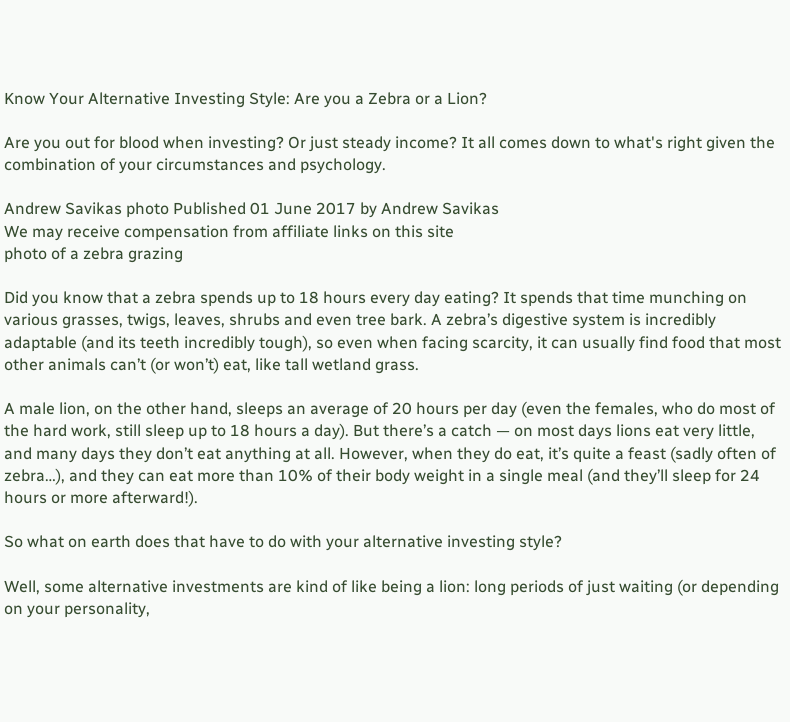Know Your Alternative Investing Style: Are you a Zebra or a Lion?

Are you out for blood when investing? Or just steady income? It all comes down to what's right given the combination of your circumstances and psychology.

Andrew Savikas photo Published 01 June 2017 by Andrew Savikas
We may receive compensation from affiliate links on this site
photo of a zebra grazing

Did you know that a zebra spends up to 18 hours every day eating? It spends that time munching on various grasses, twigs, leaves, shrubs and even tree bark. A zebra’s digestive system is incredibly adaptable (and its teeth incredibly tough), so even when facing scarcity, it can usually find food that most other animals can’t (or won’t) eat, like tall wetland grass.

A male lion, on the other hand, sleeps an average of 20 hours per day (even the females, who do most of the hard work, still sleep up to 18 hours a day). But there’s a catch — on most days lions eat very little, and many days they don’t eat anything at all. However, when they do eat, it’s quite a feast (sadly often of zebra…), and they can eat more than 10% of their body weight in a single meal (and they’ll sleep for 24 hours or more afterward!).

So what on earth does that have to do with your alternative investing style?

Well, some alternative investments are kind of like being a lion: long periods of just waiting (or depending on your personality,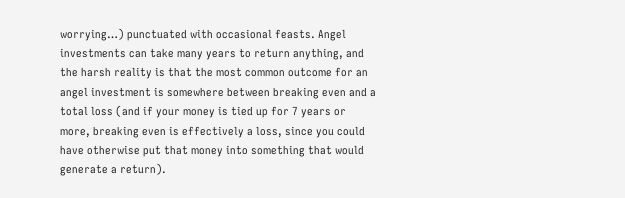worrying…) punctuated with occasional feasts. Angel investments can take many years to return anything, and the harsh reality is that the most common outcome for an angel investment is somewhere between breaking even and a total loss (and if your money is tied up for 7 years or more, breaking even is effectively a loss, since you could have otherwise put that money into something that would generate a return).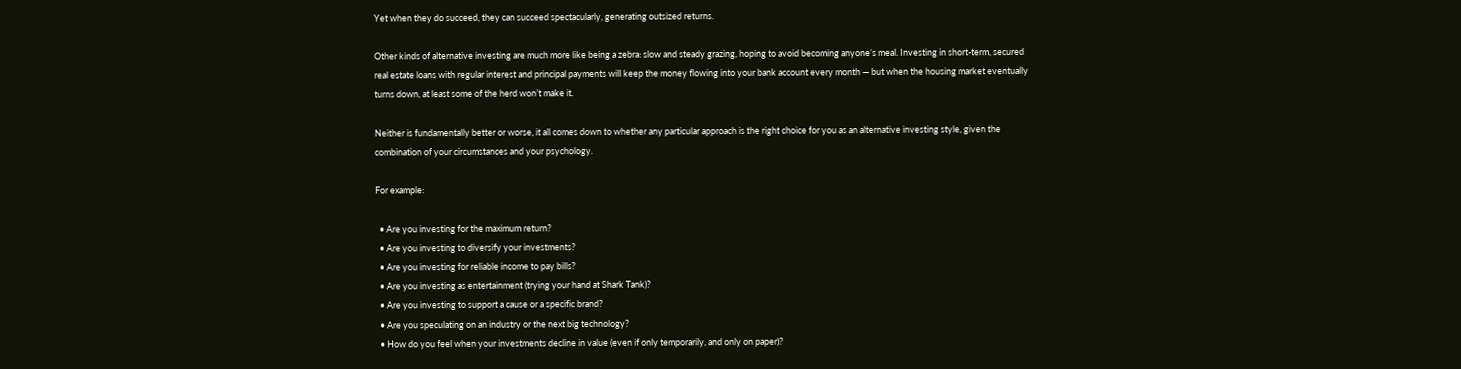Yet when they do succeed, they can succeed spectacularly, generating outsized returns.

Other kinds of alternative investing are much more like being a zebra: slow and steady grazing, hoping to avoid becoming anyone’s meal. Investing in short-term, secured real estate loans with regular interest and principal payments will keep the money flowing into your bank account every month — but when the housing market eventually turns down, at least some of the herd won’t make it.

Neither is fundamentally better or worse, it all comes down to whether any particular approach is the right choice for you as an alternative investing style, given the combination of your circumstances and your psychology.

For example:

  • Are you investing for the maximum return?
  • Are you investing to diversify your investments?
  • Are you investing for reliable income to pay bills?
  • Are you investing as entertainment (trying your hand at Shark Tank)?
  • Are you investing to support a cause or a specific brand?
  • Are you speculating on an industry or the next big technology?
  • How do you feel when your investments decline in value (even if only temporarily, and only on paper)?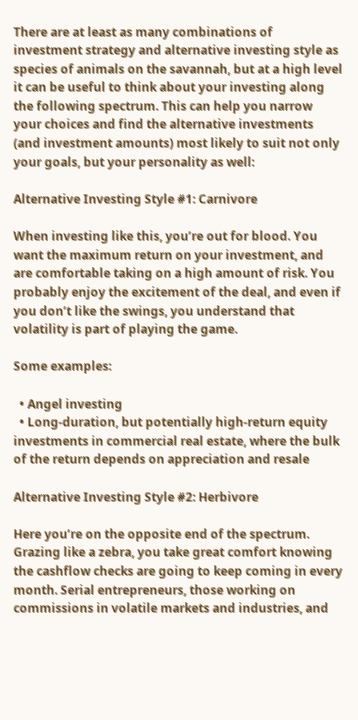There are at least as many combinations of investment strategy and alternative investing style as species of animals on the savannah, but at a high level it can be useful to think about your investing along the following spectrum. This can help you narrow your choices and find the alternative investments (and investment amounts) most likely to suit not only your goals, but your personality as well:

Alternative Investing Style #1: Carnivore

When investing like this, you’re out for blood. You want the maximum return on your investment, and are comfortable taking on a high amount of risk. You probably enjoy the excitement of the deal, and even if you don’t like the swings, you understand that volatility is part of playing the game.

Some examples:

  • Angel investing
  • Long-duration, but potentially high-return equity investments in commercial real estate, where the bulk of the return depends on appreciation and resale

Alternative Investing Style #2: Herbivore

Here you’re on the opposite end of the spectrum. Grazing like a zebra, you take great comfort knowing the cashflow checks are going to keep coming in every month. Serial entrepreneurs, those working on commissions in volatile markets and industries, and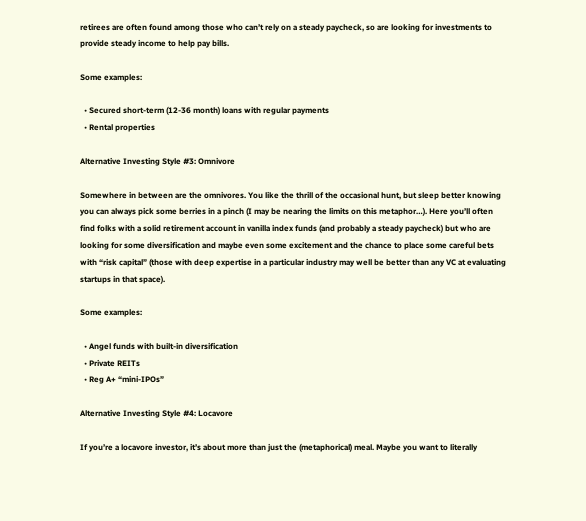retirees are often found among those who can’t rely on a steady paycheck, so are looking for investments to provide steady income to help pay bills.

Some examples:

  • Secured short-term (12-36 month) loans with regular payments
  • Rental properties

Alternative Investing Style #3: Omnivore

Somewhere in between are the omnivores. You like the thrill of the occasional hunt, but sleep better knowing you can always pick some berries in a pinch (I may be nearing the limits on this metaphor…). Here you’ll often find folks with a solid retirement account in vanilla index funds (and probably a steady paycheck) but who are looking for some diversification and maybe even some excitement and the chance to place some careful bets with “risk capital” (those with deep expertise in a particular industry may well be better than any VC at evaluating startups in that space).

Some examples:

  • Angel funds with built-in diversification
  • Private REITs
  • Reg A+ “mini-IPOs”

Alternative Investing Style #4: Locavore

If you’re a locavore investor, it’s about more than just the (metaphorical) meal. Maybe you want to literally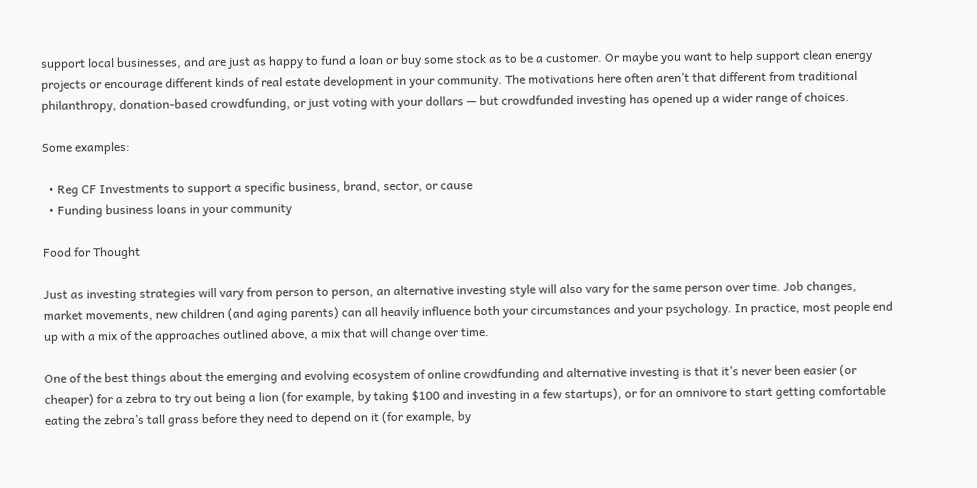support local businesses, and are just as happy to fund a loan or buy some stock as to be a customer. Or maybe you want to help support clean energy projects or encourage different kinds of real estate development in your community. The motivations here often aren’t that different from traditional philanthropy, donation-based crowdfunding, or just voting with your dollars — but crowdfunded investing has opened up a wider range of choices.

Some examples:

  • Reg CF Investments to support a specific business, brand, sector, or cause
  • Funding business loans in your community

Food for Thought

Just as investing strategies will vary from person to person, an alternative investing style will also vary for the same person over time. Job changes, market movements, new children (and aging parents) can all heavily influence both your circumstances and your psychology. In practice, most people end up with a mix of the approaches outlined above, a mix that will change over time.

One of the best things about the emerging and evolving ecosystem of online crowdfunding and alternative investing is that it’s never been easier (or cheaper) for a zebra to try out being a lion (for example, by taking $100 and investing in a few startups), or for an omnivore to start getting comfortable eating the zebra’s tall grass before they need to depend on it (for example, by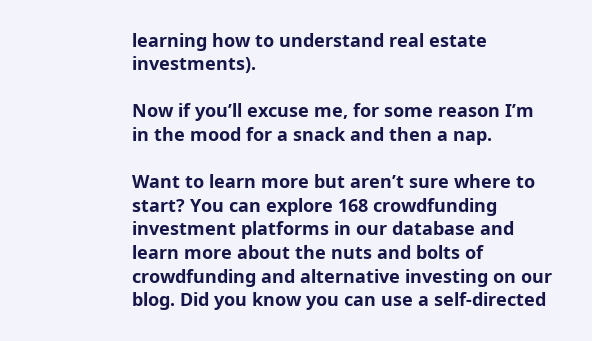learning how to understand real estate investments).

Now if you’ll excuse me, for some reason I’m in the mood for a snack and then a nap.

Want to learn more but aren’t sure where to start? You can explore 168 crowdfunding investment platforms in our database and learn more about the nuts and bolts of crowdfunding and alternative investing on our blog. Did you know you can use a self-directed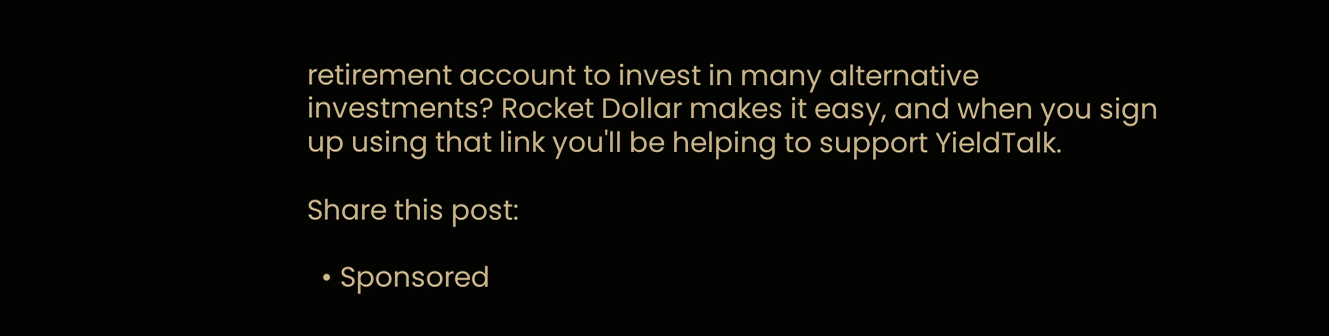retirement account to invest in many alternative investments? Rocket Dollar makes it easy, and when you sign up using that link you'll be helping to support YieldTalk.

Share this post:

  • Sponsored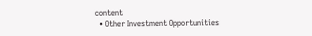content
  • Other Investment Opportunities